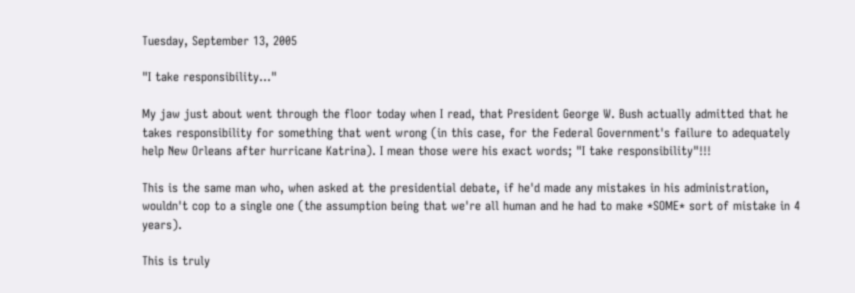Tuesday, September 13, 2005

"I take responsibility..."

My jaw just about went through the floor today when I read, that President George W. Bush actually admitted that he takes responsibility for something that went wrong (in this case, for the Federal Government's failure to adequately help New Orleans after hurricane Katrina). I mean those were his exact words; "I take responsibility"!!!

This is the same man who, when asked at the presidential debate, if he'd made any mistakes in his administration, wouldn't cop to a single one (the assumption being that we're all human and he had to make *SOME* sort of mistake in 4 years).

This is truly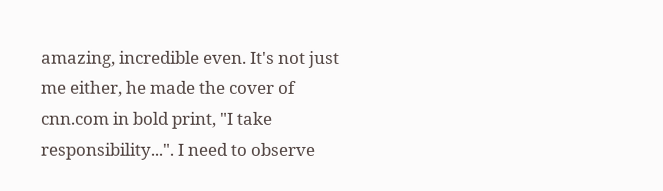amazing, incredible even. It's not just me either, he made the cover of cnn.com in bold print, "I take responsibility...". I need to observe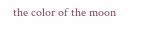the color of the moon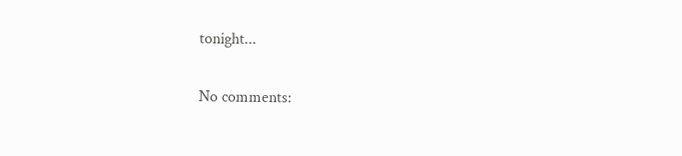tonight...

No comments: